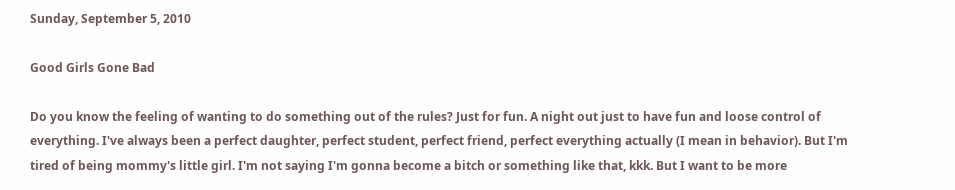Sunday, September 5, 2010

Good Girls Gone Bad

Do you know the feeling of wanting to do something out of the rules? Just for fun. A night out just to have fun and loose control of everything. I've always been a perfect daughter, perfect student, perfect friend, perfect everything actually (I mean in behavior). But I'm tired of being mommy's little girl. I'm not saying I'm gonna become a bitch or something like that, kkk. But I want to be more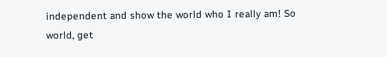independent and show the world who I really am! So world, get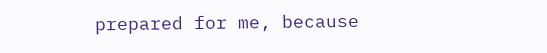prepared for me, because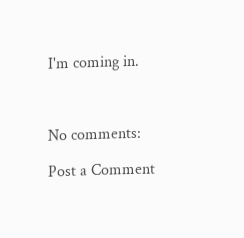I'm coming in.



No comments:

Post a Comment